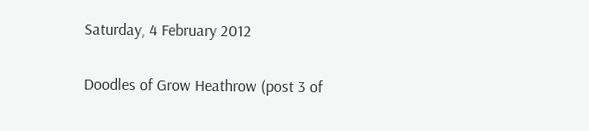Saturday, 4 February 2012

Doodles of Grow Heathrow (post 3 of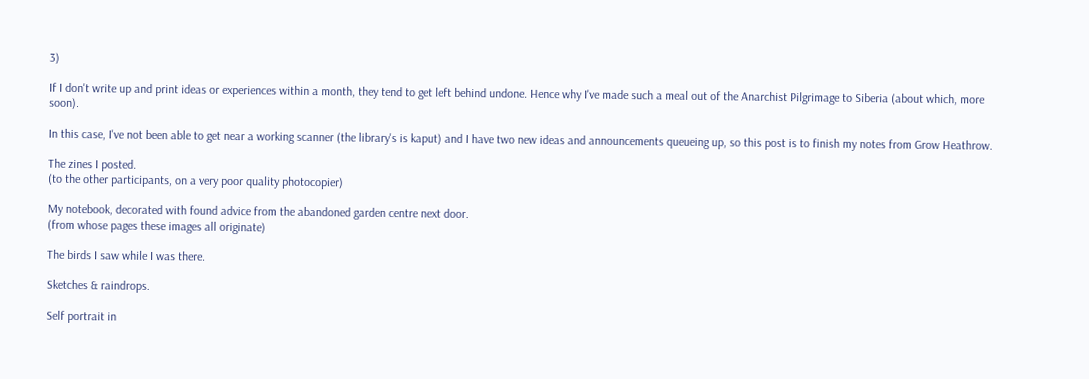3)

If I don't write up and print ideas or experiences within a month, they tend to get left behind undone. Hence why I've made such a meal out of the Anarchist Pilgrimage to Siberia (about which, more soon).

In this case, I've not been able to get near a working scanner (the library's is kaput) and I have two new ideas and announcements queueing up, so this post is to finish my notes from Grow Heathrow.

The zines I posted.
(to the other participants, on a very poor quality photocopier)

My notebook, decorated with found advice from the abandoned garden centre next door.
(from whose pages these images all originate)

The birds I saw while I was there.

Sketches & raindrops.

Self portrait in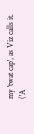my 'twat cap', as Viz calls it.
('A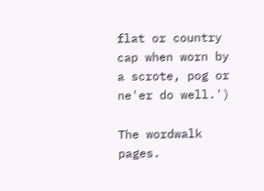flat or country cap when worn by a scrote, pog or ne'er do well.')

The wordwalk pages.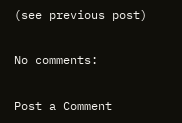(see previous post)

No comments:

Post a Comment